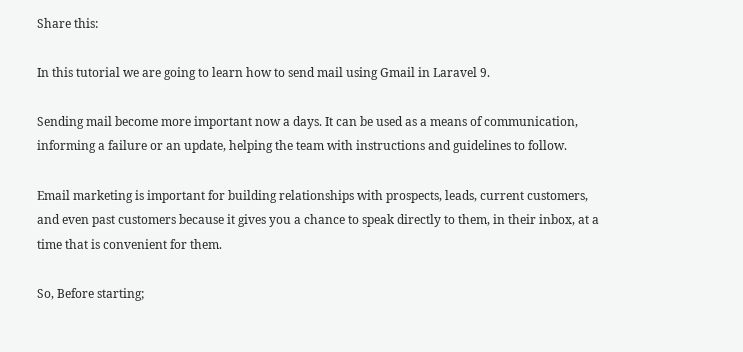Share this:

In this tutorial we are going to learn how to send mail using Gmail in Laravel 9.

Sending mail become more important now a days. It can be used as a means of communication, informing a failure or an update, helping the team with instructions and guidelines to follow.

Email marketing is important for building relationships with prospects, leads, current customers, and even past customers because it gives you a chance to speak directly to them, in their inbox, at a time that is convenient for them.

So, Before starting;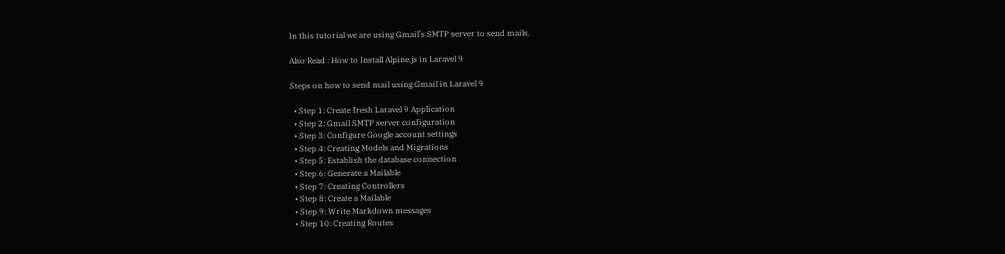In this tutorial we are using Gmail’s SMTP server to send mails.

Also Read : How to Install Alpine.js in Laravel 9

Steps on how to send mail using Gmail in Laravel 9

  • Step 1: Create fresh Laravel 9 Application
  • Step 2: Gmail SMTP server configuration
  • Step 3: Configure Google account settings
  • Step 4: Creating Models and Migrations
  • Step 5: Establish the database connection
  • Step 6: Generate a Mailable
  • Step 7: Creating Controllers
  • Step 8: Create a Mailable
  • Step 9: Write Markdown messages
  • Step 10: Creating Routes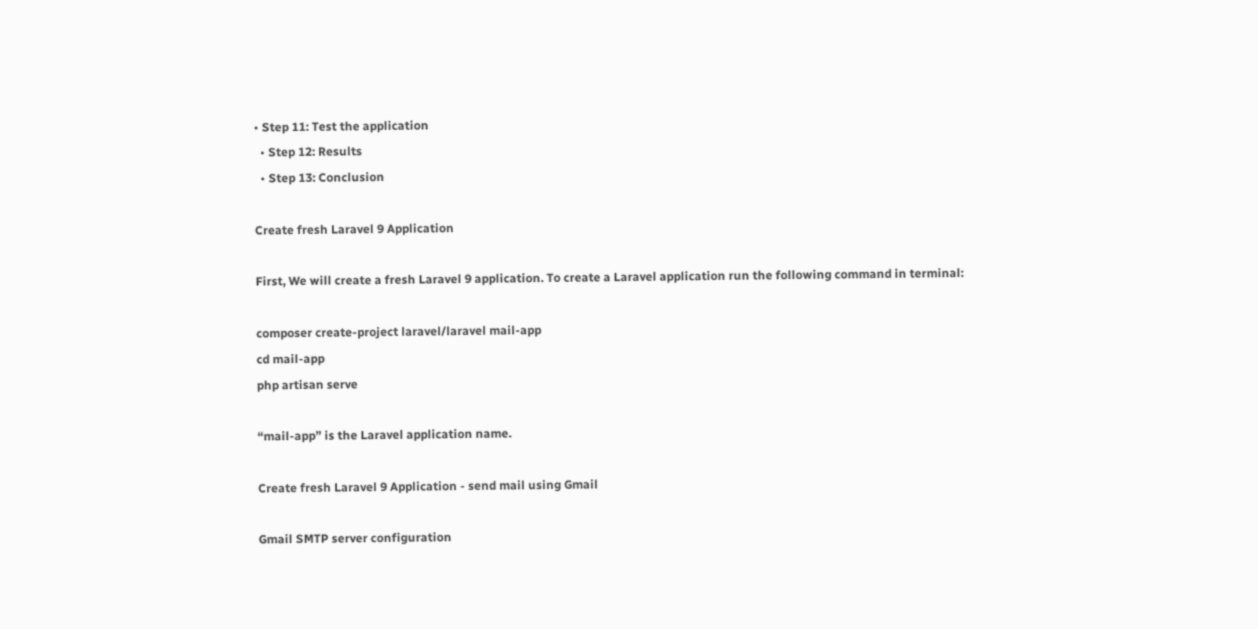• Step 11: Test the application
  • Step 12: Results
  • Step 13: Conclusion

Create fresh Laravel 9 Application

First, We will create a fresh Laravel 9 application. To create a Laravel application run the following command in terminal:

composer create-project laravel/laravel mail-app
cd mail-app
php artisan serve

“mail-app” is the Laravel application name.

Create fresh Laravel 9 Application - send mail using Gmail

Gmail SMTP server configuration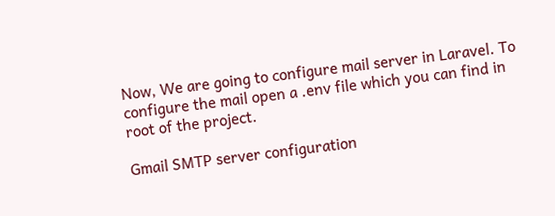Now, We are going to configure mail server in Laravel. To configure the mail open a .env file which you can find in root of the project.

Gmail SMTP server configuration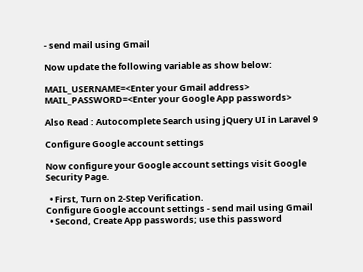- send mail using Gmail

Now update the following variable as show below:

MAIL_USERNAME=<Enter your Gmail address>
MAIL_PASSWORD=<Enter your Google App passwords>

Also Read : Autocomplete Search using jQuery UI in Laravel 9

Configure Google account settings

Now configure your Google account settings visit Google Security Page.

  • First, Turn on 2-Step Verification.
Configure Google account settings - send mail using Gmail
  • Second, Create App passwords; use this password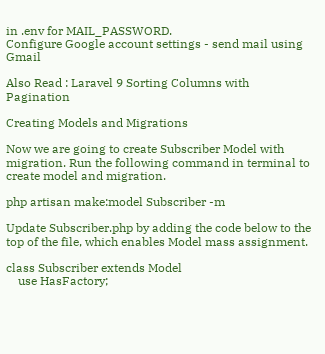in .env for MAIL_PASSWORD.
Configure Google account settings - send mail using Gmail

Also Read : Laravel 9 Sorting Columns with Pagination

Creating Models and Migrations

Now we are going to create Subscriber Model with migration. Run the following command in terminal to create model and migration.

php artisan make:model Subscriber -m

Update Subscriber.php by adding the code below to the top of the file, which enables Model mass assignment.

class Subscriber extends Model
    use HasFactory;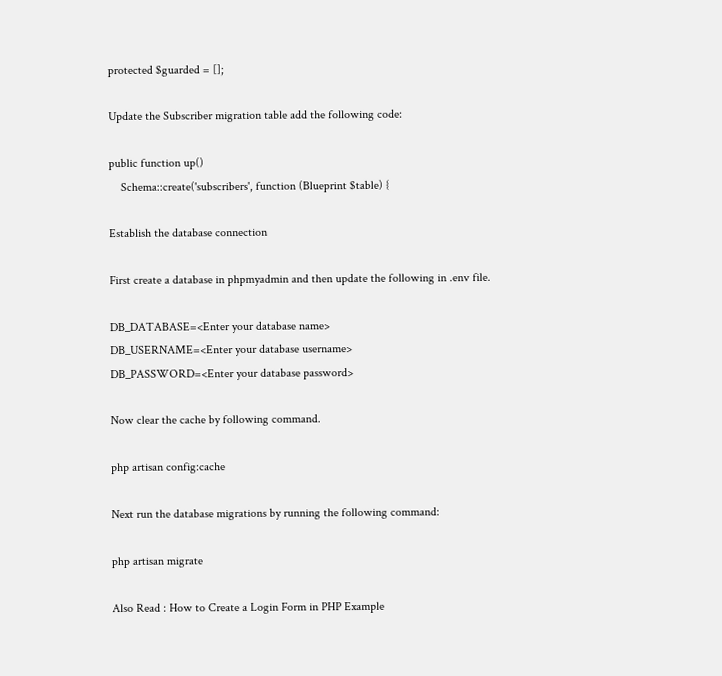protected $guarded = [];

Update the Subscriber migration table add the following code:

public function up()
    Schema::create('subscribers', function (Blueprint $table) {

Establish the database connection

First create a database in phpmyadmin and then update the following in .env file.

DB_DATABASE=<Enter your database name>
DB_USERNAME=<Enter your database username>
DB_PASSWORD=<Enter your database password>

Now clear the cache by following command.

php artisan config:cache

Next run the database migrations by running the following command:

php artisan migrate

Also Read : How to Create a Login Form in PHP Example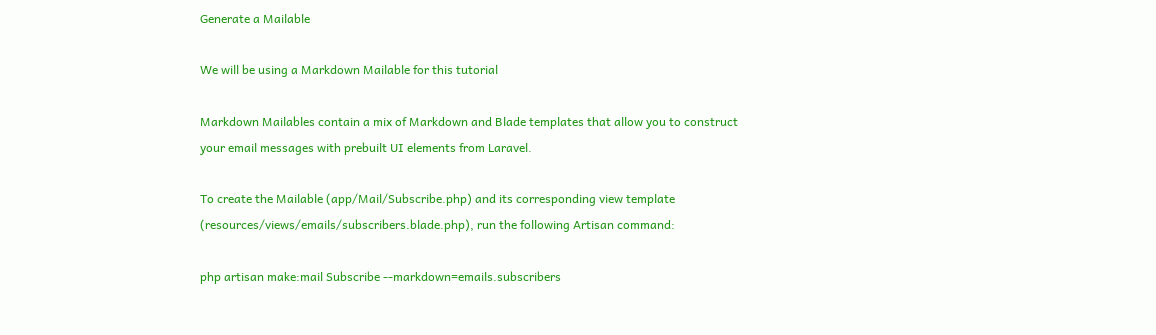Generate a Mailable

We will be using a Markdown Mailable for this tutorial

Markdown Mailables contain a mix of Markdown and Blade templates that allow you to construct your email messages with prebuilt UI elements from Laravel.

To create the Mailable (app/Mail/Subscribe.php) and its corresponding view template (resources/views/emails/subscribers.blade.php), run the following Artisan command:

php artisan make:mail Subscribe --markdown=emails.subscribers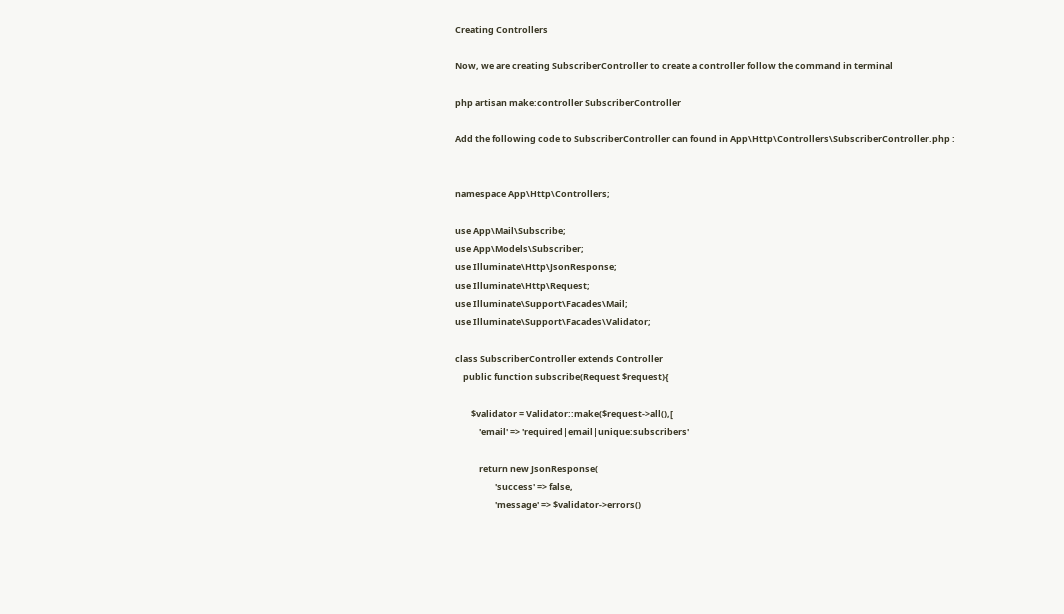Creating Controllers

Now, we are creating SubscriberController to create a controller follow the command in terminal

php artisan make:controller SubscriberController

Add the following code to SubscriberController can found in App\Http\Controllers\SubscriberController.php :


namespace App\Http\Controllers;

use App\Mail\Subscribe;
use App\Models\Subscriber;
use Illuminate\Http\JsonResponse;
use Illuminate\Http\Request;
use Illuminate\Support\Facades\Mail;
use Illuminate\Support\Facades\Validator;

class SubscriberController extends Controller
    public function subscribe(Request $request){

        $validator = Validator::make($request->all(),[
            'email' => 'required|email|unique:subscribers'

            return new JsonResponse(
                    'success' => false,
                    'message' => $validator->errors()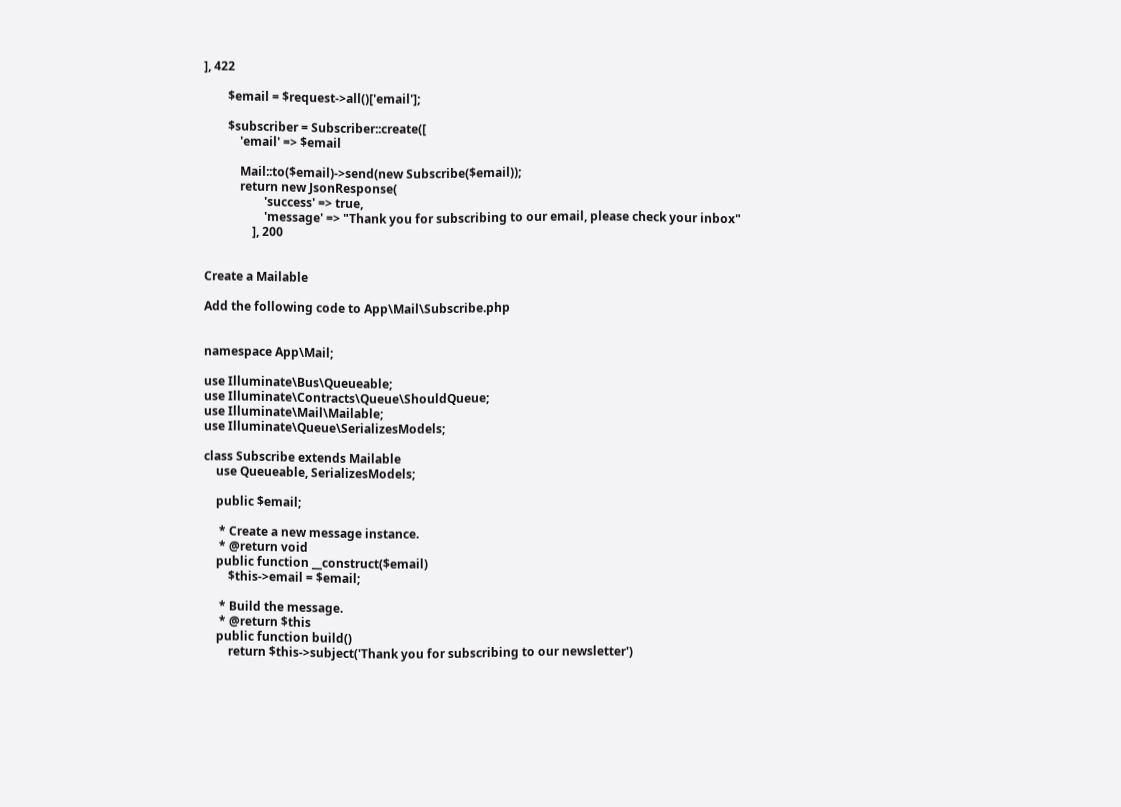], 422

        $email = $request->all()['email'];

        $subscriber = Subscriber::create([
            'email' => $email

            Mail::to($email)->send(new Subscribe($email));
            return new JsonResponse(
                    'success' => true,
                    'message' => "Thank you for subscribing to our email, please check your inbox"
                ], 200


Create a Mailable

Add the following code to App\Mail\Subscribe.php


namespace App\Mail;

use Illuminate\Bus\Queueable;
use Illuminate\Contracts\Queue\ShouldQueue;
use Illuminate\Mail\Mailable;
use Illuminate\Queue\SerializesModels;

class Subscribe extends Mailable
    use Queueable, SerializesModels;

    public $email;

     * Create a new message instance.
     * @return void
    public function __construct($email)
        $this->email = $email;

     * Build the message.
     * @return $this
    public function build()
        return $this->subject('Thank you for subscribing to our newsletter')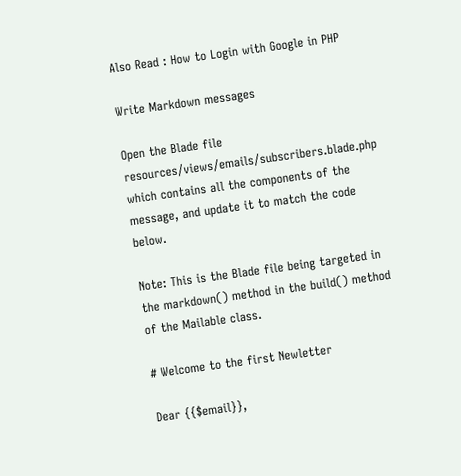Also Read : How to Login with Google in PHP

Write Markdown messages

Open the Blade file resources/views/emails/subscribers.blade.php which contains all the components of the message, and update it to match the code below.

Note: This is the Blade file being targeted in the markdown() method in the build() method of the Mailable class.

# Welcome to the first Newletter

Dear {{$email}},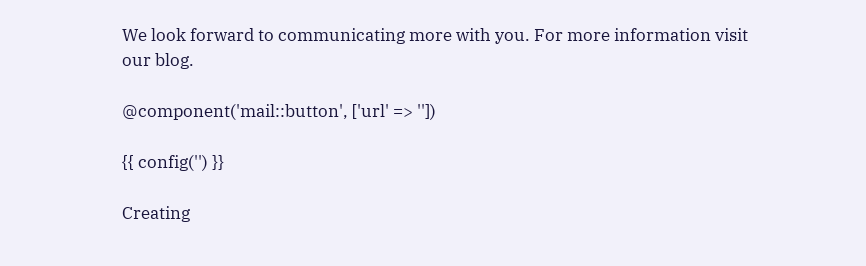We look forward to communicating more with you. For more information visit our blog.

@component('mail::button', ['url' => ''])

{{ config('') }}

Creating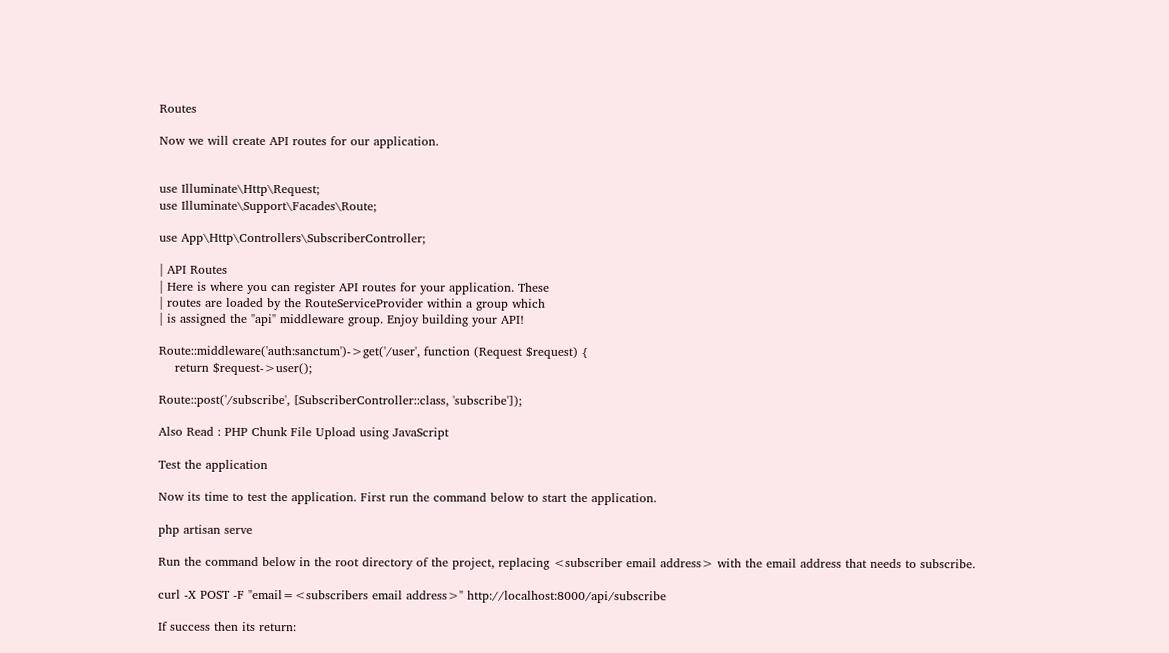Routes

Now we will create API routes for our application.


use Illuminate\Http\Request;
use Illuminate\Support\Facades\Route;

use App\Http\Controllers\SubscriberController;

| API Routes
| Here is where you can register API routes for your application. These
| routes are loaded by the RouteServiceProvider within a group which
| is assigned the "api" middleware group. Enjoy building your API!

Route::middleware('auth:sanctum')->get('/user', function (Request $request) {
    return $request->user();

Route::post('/subscribe', [SubscriberController::class, 'subscribe']);

Also Read : PHP Chunk File Upload using JavaScript

Test the application

Now its time to test the application. First run the command below to start the application.

php artisan serve

Run the command below in the root directory of the project, replacing <subscriber email address> with the email address that needs to subscribe.

curl -X POST -F "email=<subscribers email address>" http://localhost:8000/api/subscribe

If success then its return: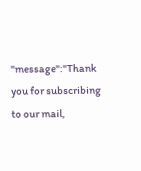"message":"Thank you for subscribing to our mail,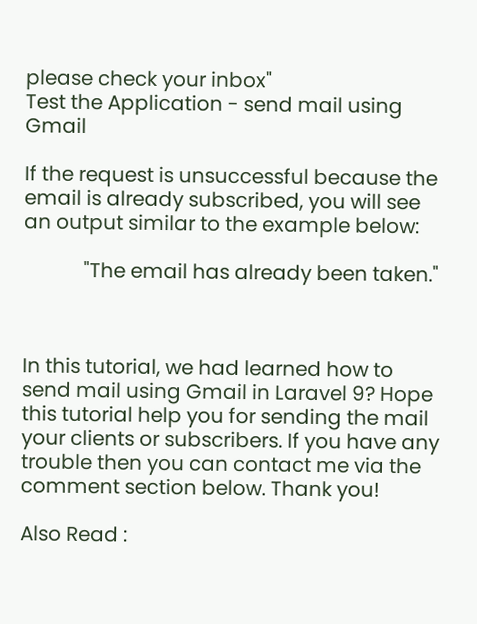please check your inbox"
Test the Application - send mail using Gmail

If the request is unsuccessful because the email is already subscribed, you will see an output similar to the example below:

            "The email has already been taken."



In this tutorial, we had learned how to send mail using Gmail in Laravel 9? Hope this tutorial help you for sending the mail your clients or subscribers. If you have any trouble then you can contact me via the comment section below. Thank you!

Also Read :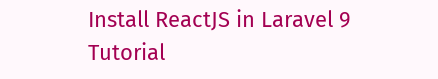Install ReactJS in Laravel 9 Tutorial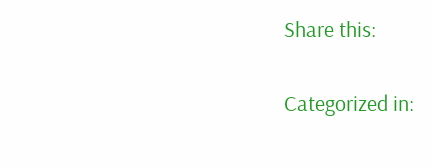Share this:

Categorized in: